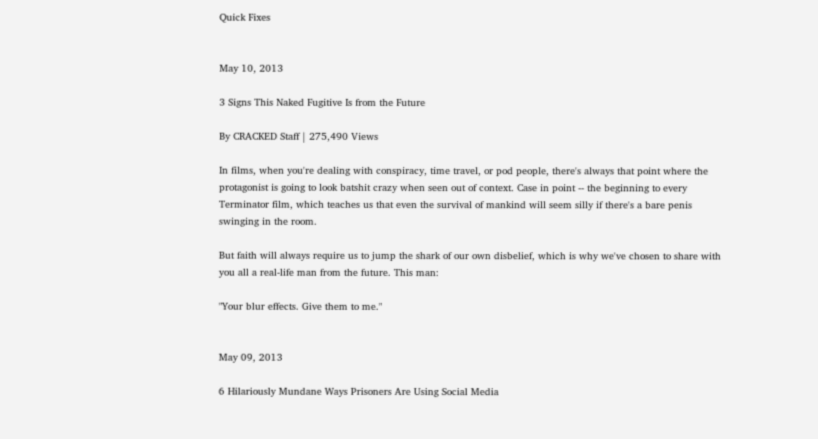Quick Fixes


May 10, 2013

3 Signs This Naked Fugitive Is from the Future

By CRACKED Staff | 275,490 Views

In films, when you're dealing with conspiracy, time travel, or pod people, there's always that point where the protagonist is going to look batshit crazy when seen out of context. Case in point -- the beginning to every Terminator film, which teaches us that even the survival of mankind will seem silly if there's a bare penis swinging in the room.

But faith will always require us to jump the shark of our own disbelief, which is why we've chosen to share with you all a real-life man from the future. This man:

"Your blur effects. Give them to me."


May 09, 2013

6 Hilariously Mundane Ways Prisoners Are Using Social Media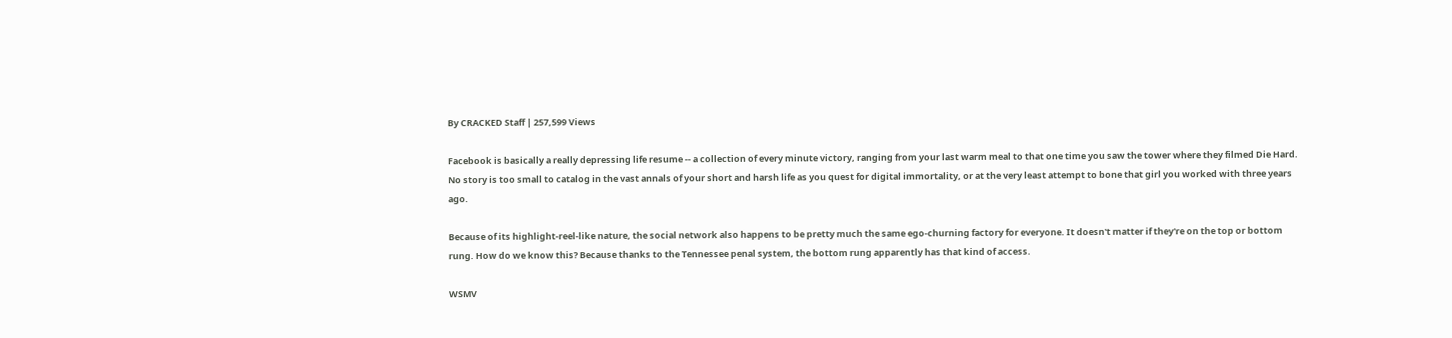By CRACKED Staff | 257,599 Views

Facebook is basically a really depressing life resume -- a collection of every minute victory, ranging from your last warm meal to that one time you saw the tower where they filmed Die Hard. No story is too small to catalog in the vast annals of your short and harsh life as you quest for digital immortality, or at the very least attempt to bone that girl you worked with three years ago.

Because of its highlight-reel-like nature, the social network also happens to be pretty much the same ego-churning factory for everyone. It doesn't matter if they're on the top or bottom rung. How do we know this? Because thanks to the Tennessee penal system, the bottom rung apparently has that kind of access.

WSMV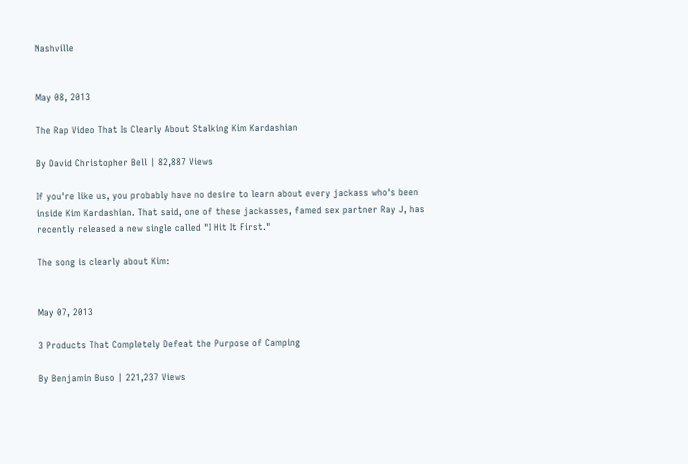Nashville


May 08, 2013

The Rap Video That Is Clearly About Stalking Kim Kardashian

By David Christopher Bell | 82,887 Views

If you're like us, you probably have no desire to learn about every jackass who's been inside Kim Kardashian. That said, one of these jackasses, famed sex partner Ray J, has recently released a new single called "I Hit It First."

The song is clearly about Kim:


May 07, 2013

3 Products That Completely Defeat the Purpose of Camping

By Benjamin Buso | 221,237 Views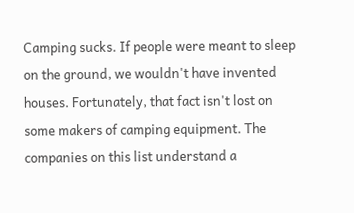Camping sucks. If people were meant to sleep on the ground, we wouldn't have invented houses. Fortunately, that fact isn't lost on some makers of camping equipment. The companies on this list understand a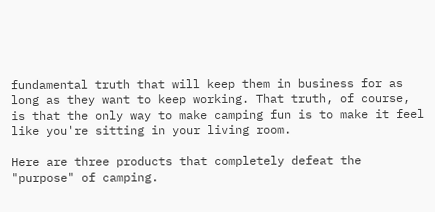fundamental truth that will keep them in business for as long as they want to keep working. That truth, of course, is that the only way to make camping fun is to make it feel like you're sitting in your living room.

Here are three products that completely defeat the "purpose" of camping.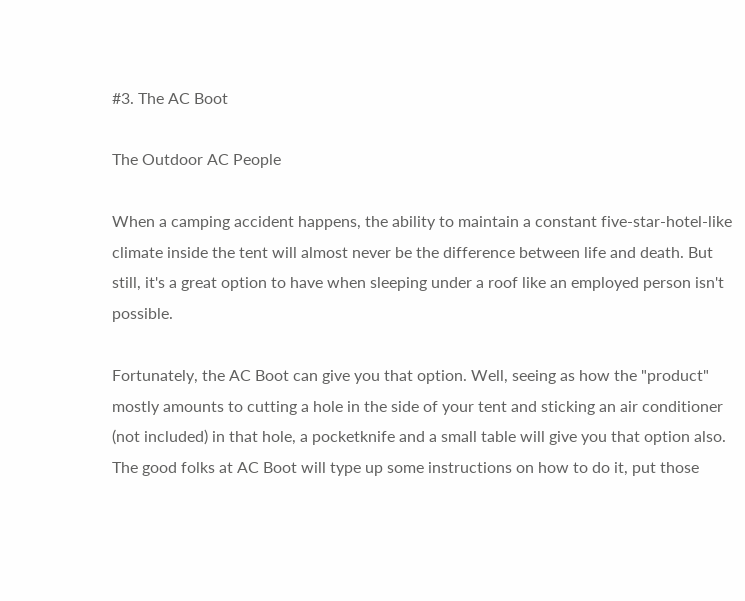#3. The AC Boot

The Outdoor AC People

When a camping accident happens, the ability to maintain a constant five-star-hotel-like climate inside the tent will almost never be the difference between life and death. But still, it's a great option to have when sleeping under a roof like an employed person isn't possible.

Fortunately, the AC Boot can give you that option. Well, seeing as how the "product" mostly amounts to cutting a hole in the side of your tent and sticking an air conditioner (not included) in that hole, a pocketknife and a small table will give you that option also. The good folks at AC Boot will type up some instructions on how to do it, put those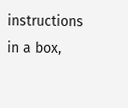instructions in a box,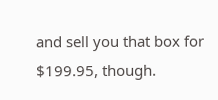and sell you that box for $199.95, though.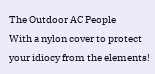The Outdoor AC People
With a nylon cover to protect your idiocy from the elements!